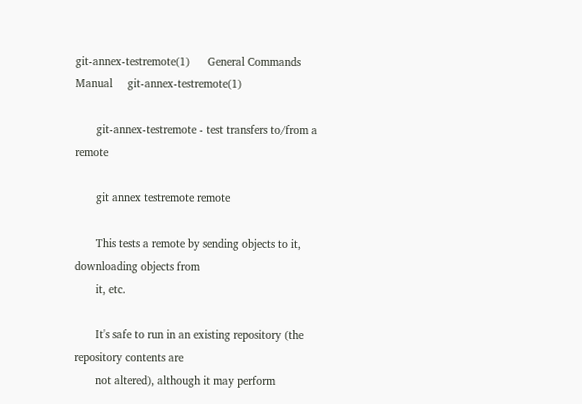git-annex-testremote(1)      General Commands Manual     git-annex-testremote(1)

       git-annex-testremote - test transfers to/from a remote

       git annex testremote remote

       This tests a remote by sending objects to it, downloading objects from
       it, etc.

       It's safe to run in an existing repository (the repository contents are
       not altered), although it may perform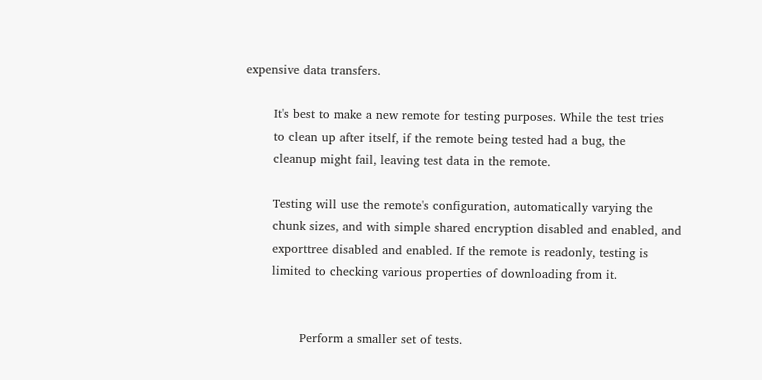expensive data transfers.

       It's best to make a new remote for testing purposes. While the test tries
       to clean up after itself, if the remote being tested had a bug, the
       cleanup might fail, leaving test data in the remote.

       Testing will use the remote's configuration, automatically varying the
       chunk sizes, and with simple shared encryption disabled and enabled, and
       exporttree disabled and enabled. If the remote is readonly, testing is
       limited to checking various properties of downloading from it.


              Perform a smaller set of tests.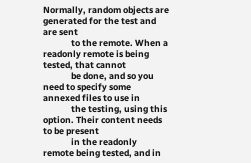Normally, random objects are generated for the test and are sent
              to the remote. When a readonly remote is being tested, that cannot
              be done, and so you need to specify some annexed files to use in
              the testing, using this option. Their content needs to be present
              in the readonly remote being tested, and in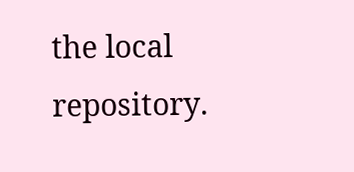the local repository.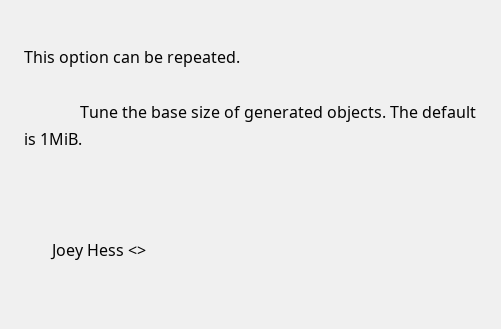This option can be repeated.

              Tune the base size of generated objects. The default is 1MiB.



       Joey Hess <>